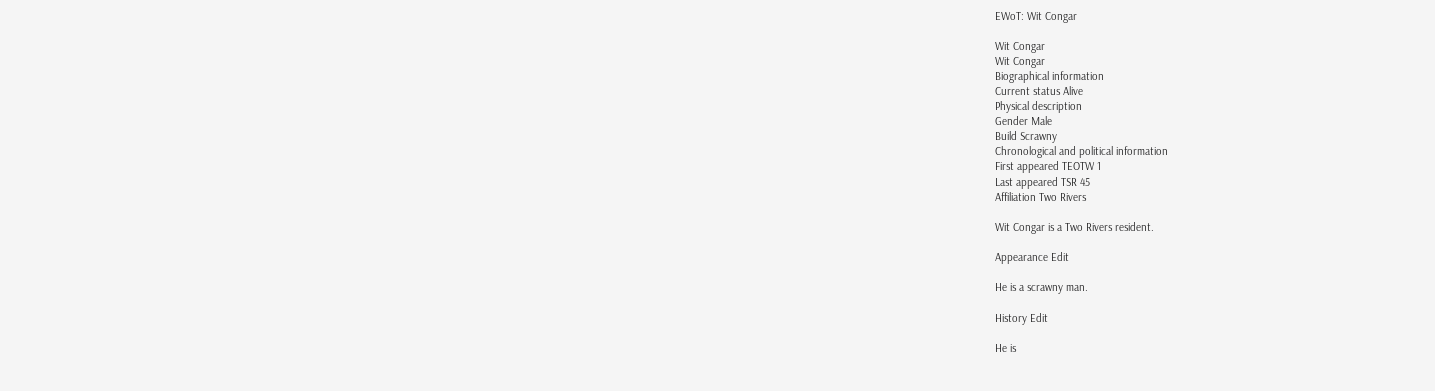EWoT: Wit Congar

Wit Congar
Wit Congar
Biographical information
Current status Alive
Physical description
Gender Male
Build Scrawny
Chronological and political information
First appeared TEOTW 1
Last appeared TSR 45
Affiliation Two Rivers

Wit Congar is a Two Rivers resident.

Appearance Edit

He is a scrawny man.

History Edit

He is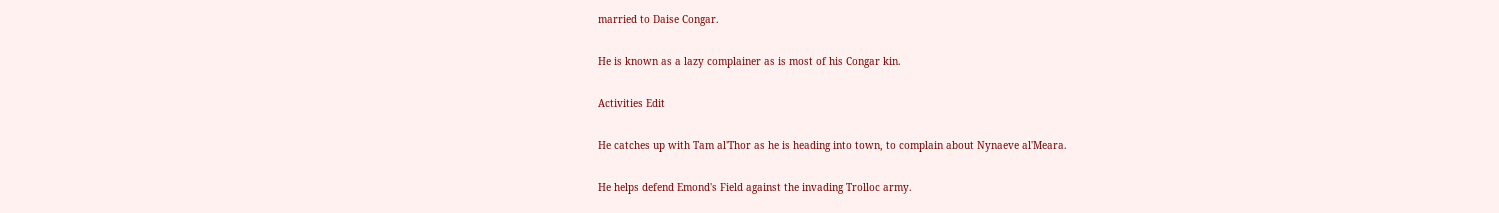married to Daise Congar.

He is known as a lazy complainer as is most of his Congar kin.

Activities Edit

He catches up with Tam al'Thor as he is heading into town, to complain about Nynaeve al'Meara.

He helps defend Emond's Field against the invading Trolloc army.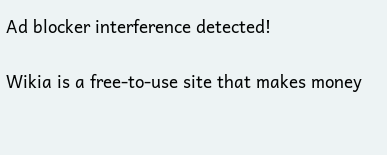Ad blocker interference detected!

Wikia is a free-to-use site that makes money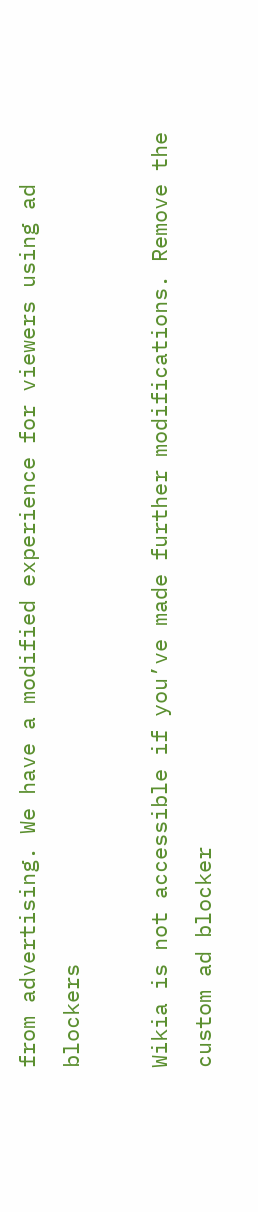from advertising. We have a modified experience for viewers using ad blockers

Wikia is not accessible if you’ve made further modifications. Remove the custom ad blocker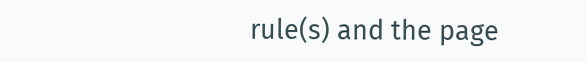rule(s) and the page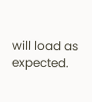will load as expected.